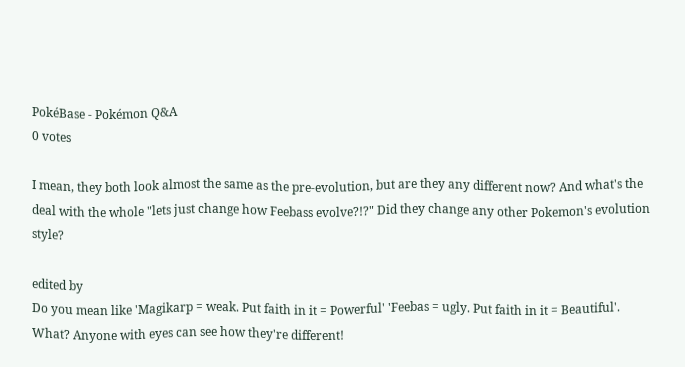PokéBase - Pokémon Q&A
0 votes

I mean, they both look almost the same as the pre-evolution, but are they any different now? And what's the deal with the whole "lets just change how Feebass evolve?!?" Did they change any other Pokemon's evolution style?

edited by
Do you mean like 'Magikarp = weak. Put faith in it = Powerful' 'Feebas = ugly. Put faith in it = Beautiful'.
What? Anyone with eyes can see how they're different!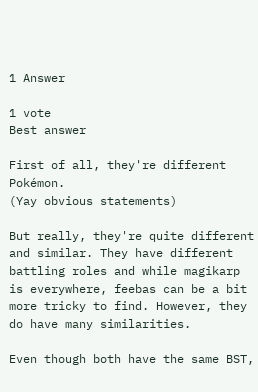1 Answer

1 vote
Best answer

First of all, they're different Pokémon.
(Yay obvious statements)

But really, they're quite different and similar. They have different battling roles and while magikarp is everywhere, feebas can be a bit more tricky to find. However, they do have many similarities.

Even though both have the same BST,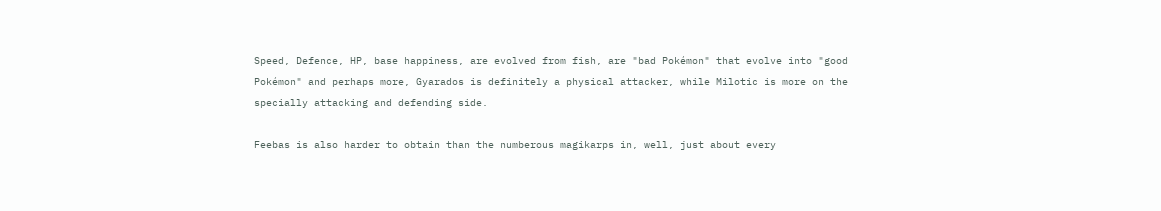Speed, Defence, HP, base happiness, are evolved from fish, are "bad Pokémon" that evolve into "good Pokémon" and perhaps more, Gyarados is definitely a physical attacker, while Milotic is more on the specially attacking and defending side.

Feebas is also harder to obtain than the numberous magikarps in, well, just about every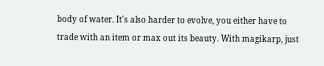body of water. It's also harder to evolve, you either have to trade with an item or max out its beauty. With magikarp, just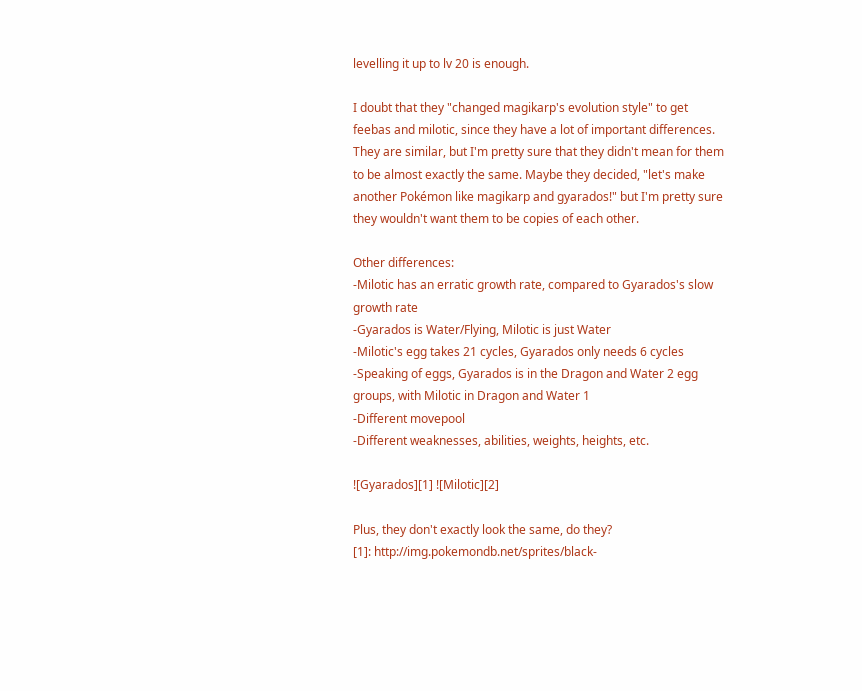levelling it up to lv 20 is enough.

I doubt that they "changed magikarp's evolution style" to get feebas and milotic, since they have a lot of important differences. They are similar, but I'm pretty sure that they didn't mean for them to be almost exactly the same. Maybe they decided, "let's make another Pokémon like magikarp and gyarados!" but I'm pretty sure they wouldn't want them to be copies of each other.

Other differences:
-Milotic has an erratic growth rate, compared to Gyarados's slow growth rate
-Gyarados is Water/Flying, Milotic is just Water
-Milotic's egg takes 21 cycles, Gyarados only needs 6 cycles
-Speaking of eggs, Gyarados is in the Dragon and Water 2 egg groups, with Milotic in Dragon and Water 1
-Different movepool
-Different weaknesses, abilities, weights, heights, etc.

![Gyarados][1] ![Milotic][2]

Plus, they don't exactly look the same, do they?
[1]: http://img.pokemondb.net/sprites/black-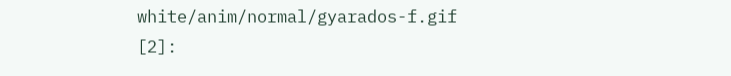white/anim/normal/gyarados-f.gif
[2]: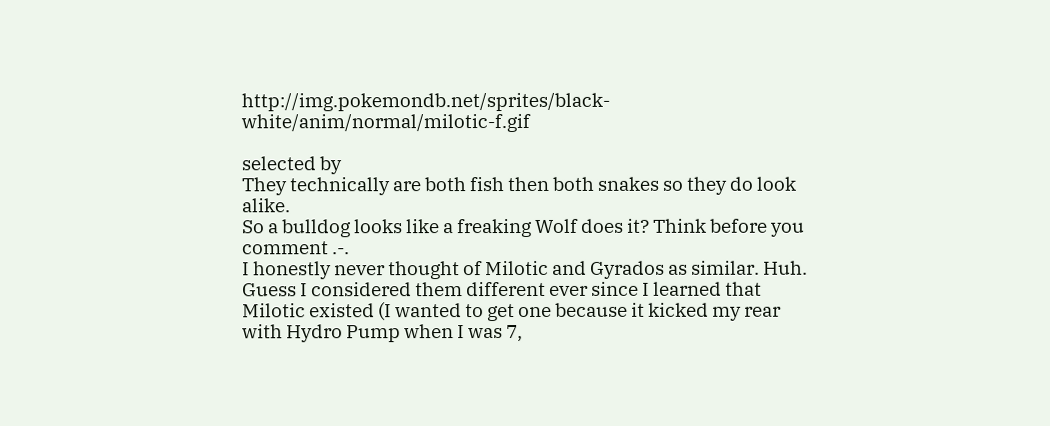http://img.pokemondb.net/sprites/black-white/anim/normal/milotic-f.gif

selected by
They technically are both fish then both snakes so they do look alike.
So a bulldog looks like a freaking Wolf does it? Think before you comment .-.
I honestly never thought of Milotic and Gyrados as similar. Huh. Guess I considered them different ever since I learned that Milotic existed (I wanted to get one because it kicked my rear with Hydro Pump when I was 7,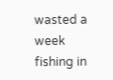wasted a week fishing in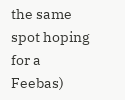the same spot hoping for a Feebas)